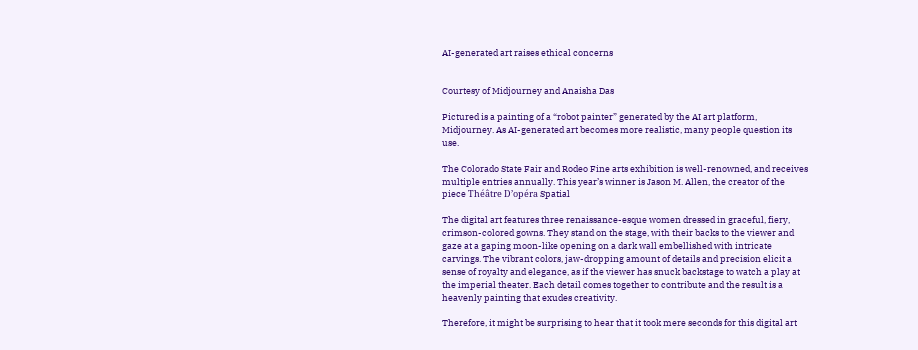AI-generated art raises ethical concerns


Courtesy of Midjourney and Anaisha Das

Pictured is a painting of a “robot painter” generated by the AI art platform, Midjourney. As AI-generated art becomes more realistic, many people question its use.

The Colorado State Fair and Rodeo Fine arts exhibition is well-renowned, and receives multiple entries annually. This year’s winner is Jason M. Allen, the creator of the piece Théâtre D’opéra Spatial

The digital art features three renaissance-esque women dressed in graceful, fiery, crimson-colored gowns. They stand on the stage, with their backs to the viewer and gaze at a gaping moon-like opening on a dark wall embellished with intricate carvings. The vibrant colors, jaw-dropping amount of details and precision elicit a sense of royalty and elegance, as if the viewer has snuck backstage to watch a play at the imperial theater. Each detail comes together to contribute and the result is a heavenly painting that exudes creativity.

Therefore, it might be surprising to hear that it took mere seconds for this digital art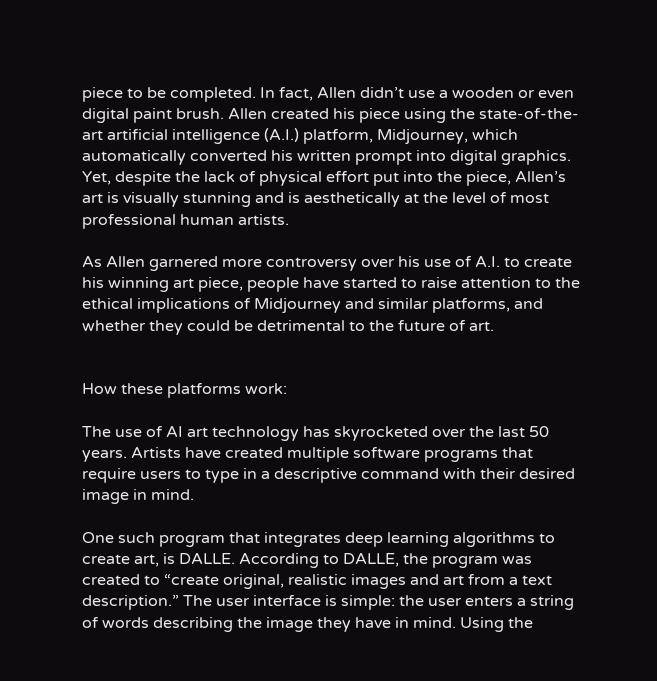piece to be completed. In fact, Allen didn’t use a wooden or even digital paint brush. Allen created his piece using the state-of-the-art artificial intelligence (A.I.) platform, Midjourney, which automatically converted his written prompt into digital graphics. Yet, despite the lack of physical effort put into the piece, Allen’s art is visually stunning and is aesthetically at the level of most professional human artists.

As Allen garnered more controversy over his use of A.I. to create his winning art piece, people have started to raise attention to the ethical implications of Midjourney and similar platforms, and whether they could be detrimental to the future of art.


How these platforms work:

The use of AI art technology has skyrocketed over the last 50 years. Artists have created multiple software programs that require users to type in a descriptive command with their desired image in mind.

One such program that integrates deep learning algorithms to create art, is DALLE. According to DALLE, the program was created to “create original, realistic images and art from a text description.” The user interface is simple: the user enters a string of words describing the image they have in mind. Using the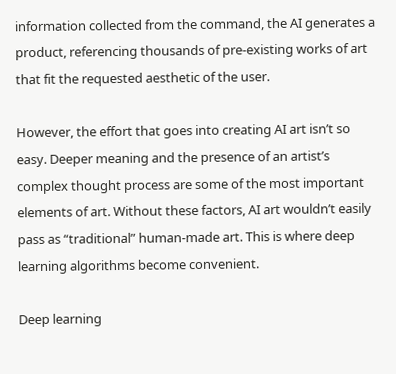information collected from the command, the AI generates a product, referencing thousands of pre-existing works of art that fit the requested aesthetic of the user.

However, the effort that goes into creating AI art isn’t so easy. Deeper meaning and the presence of an artist’s complex thought process are some of the most important elements of art. Without these factors, AI art wouldn’t easily pass as “traditional” human-made art. This is where deep learning algorithms become convenient.

Deep learning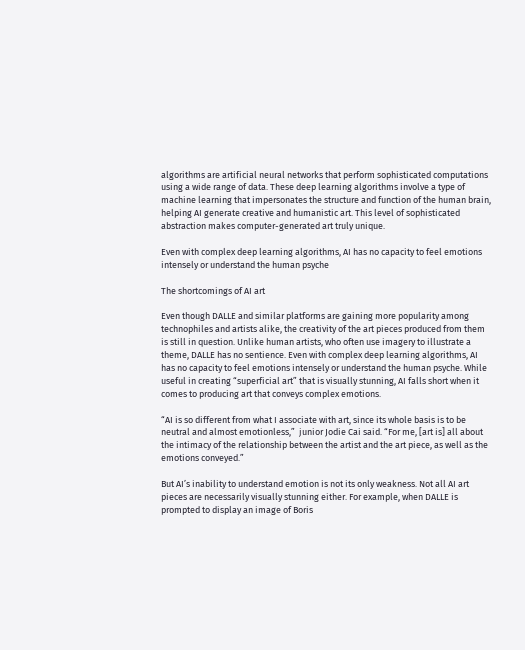algorithms are artificial neural networks that perform sophisticated computations using a wide range of data. These deep learning algorithms involve a type of machine learning that impersonates the structure and function of the human brain, helping AI generate creative and humanistic art. This level of sophisticated abstraction makes computer-generated art truly unique.

Even with complex deep learning algorithms, AI has no capacity to feel emotions intensely or understand the human psyche

The shortcomings of AI art

Even though DALLE and similar platforms are gaining more popularity among technophiles and artists alike, the creativity of the art pieces produced from them is still in question. Unlike human artists, who often use imagery to illustrate a theme, DALLE has no sentience. Even with complex deep learning algorithms, AI has no capacity to feel emotions intensely or understand the human psyche. While useful in creating “superficial art” that is visually stunning, AI falls short when it comes to producing art that conveys complex emotions.

“AI is so different from what I associate with art, since its whole basis is to be neutral and almost emotionless,”  junior Jodie Cai said. “For me, [art is] all about the intimacy of the relationship between the artist and the art piece, as well as the emotions conveyed.”

But AI’s inability to understand emotion is not its only weakness. Not all AI art pieces are necessarily visually stunning either. For example, when DALLE is prompted to display an image of Boris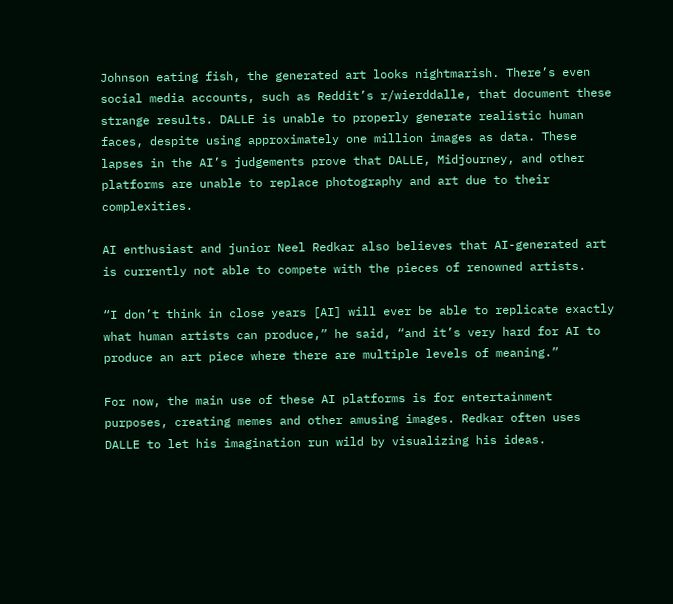Johnson eating fish, the generated art looks nightmarish. There’s even social media accounts, such as Reddit’s r/wierddalle, that document these strange results. DALLE is unable to properly generate realistic human faces, despite using approximately one million images as data. These lapses in the AI’s judgements prove that DALLE, Midjourney, and other platforms are unable to replace photography and art due to their complexities.

AI enthusiast and junior Neel Redkar also believes that AI-generated art is currently not able to compete with the pieces of renowned artists.

“I don’t think in close years [AI] will ever be able to replicate exactly what human artists can produce,” he said, “and it’s very hard for AI to produce an art piece where there are multiple levels of meaning.”

For now, the main use of these AI platforms is for entertainment purposes, creating memes and other amusing images. Redkar often uses DALLE to let his imagination run wild by visualizing his ideas.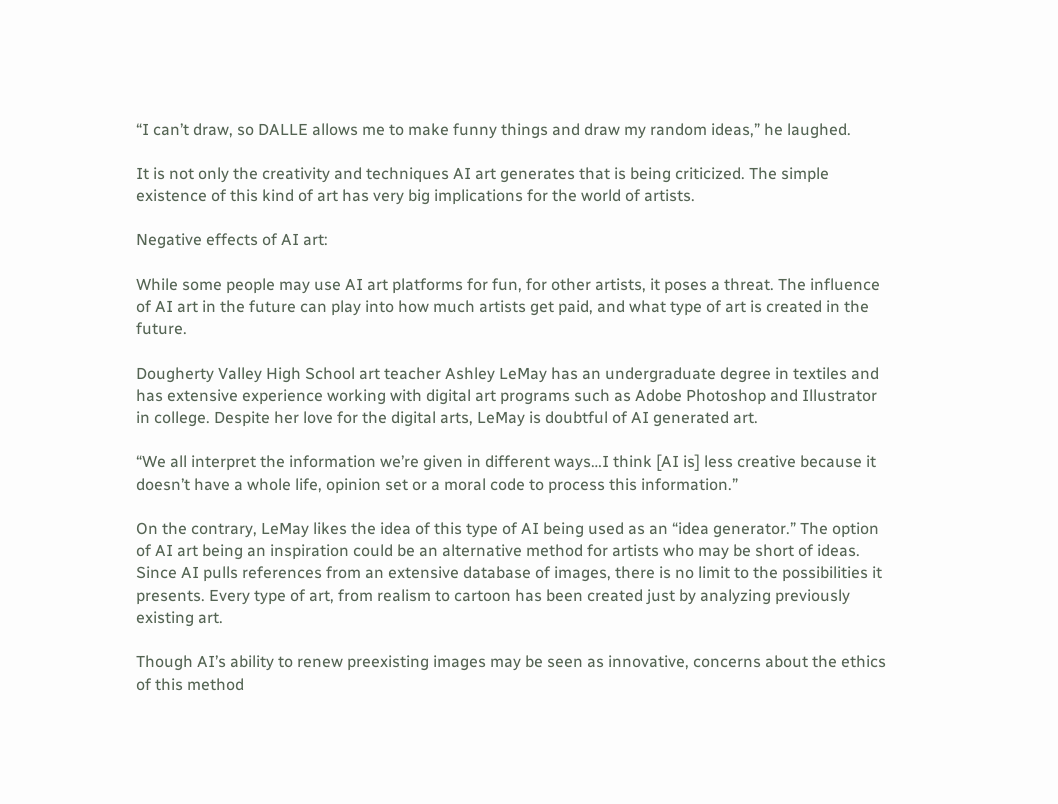“I can’t draw, so DALLE allows me to make funny things and draw my random ideas,” he laughed.

It is not only the creativity and techniques AI art generates that is being criticized. The simple existence of this kind of art has very big implications for the world of artists.

Negative effects of AI art:

While some people may use AI art platforms for fun, for other artists, it poses a threat. The influence of AI art in the future can play into how much artists get paid, and what type of art is created in the future.

Dougherty Valley High School art teacher Ashley LeMay has an undergraduate degree in textiles and has extensive experience working with digital art programs such as Adobe Photoshop and Illustrator in college. Despite her love for the digital arts, LeMay is doubtful of AI generated art.

“We all interpret the information we’re given in different ways…I think [AI is] less creative because it doesn’t have a whole life, opinion set or a moral code to process this information.”

On the contrary, LeMay likes the idea of this type of AI being used as an “idea generator.” The option of AI art being an inspiration could be an alternative method for artists who may be short of ideas. Since AI pulls references from an extensive database of images, there is no limit to the possibilities it presents. Every type of art, from realism to cartoon has been created just by analyzing previously existing art.

Though AI’s ability to renew preexisting images may be seen as innovative, concerns about the ethics of this method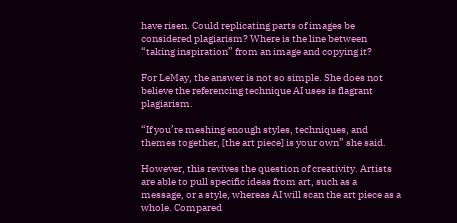have risen. Could replicating parts of images be considered plagiarism? Where is the line between “taking inspiration” from an image and copying it?

For LeMay, the answer is not so simple. She does not believe the referencing technique AI uses is flagrant plagiarism.

“If you’re meshing enough styles, techniques, and themes together, [the art piece] is your own” she said.

However, this revives the question of creativity. Artists are able to pull specific ideas from art, such as a message, or a style, whereas AI will scan the art piece as a whole. Compared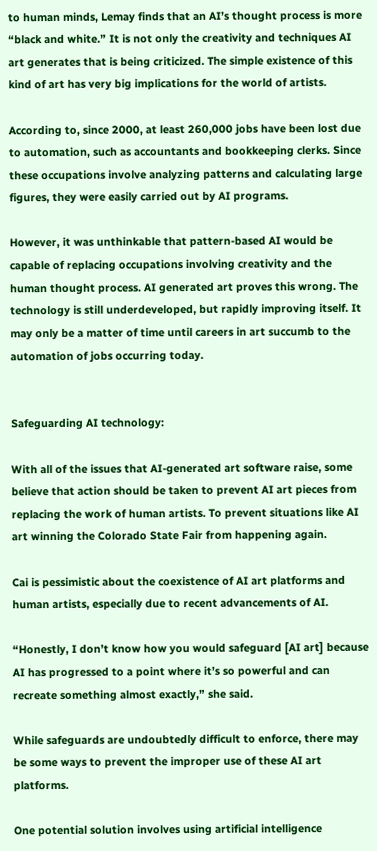to human minds, Lemay finds that an AI’s thought process is more “black and white.” It is not only the creativity and techniques AI art generates that is being criticized. The simple existence of this kind of art has very big implications for the world of artists.

According to, since 2000, at least 260,000 jobs have been lost due to automation, such as accountants and bookkeeping clerks. Since these occupations involve analyzing patterns and calculating large figures, they were easily carried out by AI programs.

However, it was unthinkable that pattern-based AI would be capable of replacing occupations involving creativity and the human thought process. AI generated art proves this wrong. The technology is still underdeveloped, but rapidly improving itself. It may only be a matter of time until careers in art succumb to the automation of jobs occurring today.


Safeguarding AI technology:

With all of the issues that AI-generated art software raise, some believe that action should be taken to prevent AI art pieces from replacing the work of human artists. To prevent situations like AI art winning the Colorado State Fair from happening again.

Cai is pessimistic about the coexistence of AI art platforms and human artists, especially due to recent advancements of AI.

“Honestly, I don’t know how you would safeguard [AI art] because AI has progressed to a point where it’s so powerful and can recreate something almost exactly,” she said.

While safeguards are undoubtedly difficult to enforce, there may be some ways to prevent the improper use of these AI art platforms.

One potential solution involves using artificial intelligence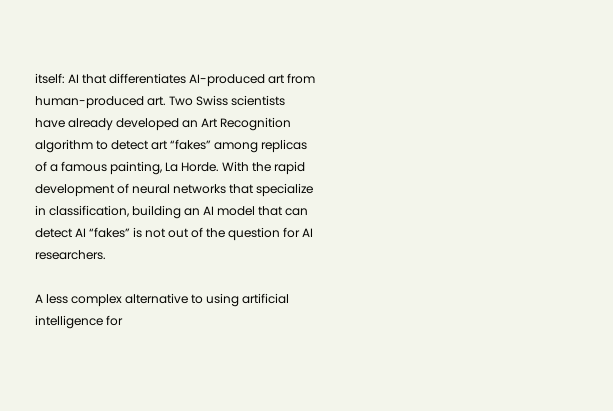itself: AI that differentiates AI-produced art from human-produced art. Two Swiss scientists have already developed an Art Recognition algorithm to detect art “fakes” among replicas of a famous painting, La Horde. With the rapid development of neural networks that specialize in classification, building an AI model that can detect AI “fakes” is not out of the question for AI researchers.

A less complex alternative to using artificial intelligence for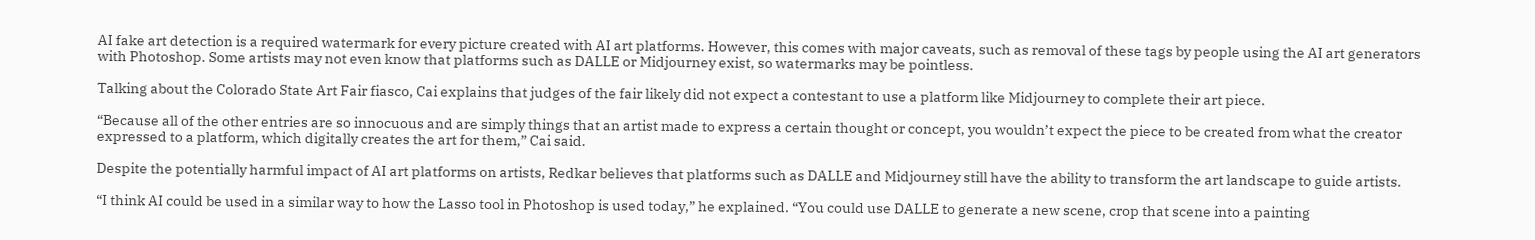AI fake art detection is a required watermark for every picture created with AI art platforms. However, this comes with major caveats, such as removal of these tags by people using the AI art generators with Photoshop. Some artists may not even know that platforms such as DALLE or Midjourney exist, so watermarks may be pointless.

Talking about the Colorado State Art Fair fiasco, Cai explains that judges of the fair likely did not expect a contestant to use a platform like Midjourney to complete their art piece.

“Because all of the other entries are so innocuous and are simply things that an artist made to express a certain thought or concept, you wouldn’t expect the piece to be created from what the creator expressed to a platform, which digitally creates the art for them,” Cai said.

Despite the potentially harmful impact of AI art platforms on artists, Redkar believes that platforms such as DALLE and Midjourney still have the ability to transform the art landscape to guide artists.

“I think AI could be used in a similar way to how the Lasso tool in Photoshop is used today,” he explained. “You could use DALLE to generate a new scene, crop that scene into a painting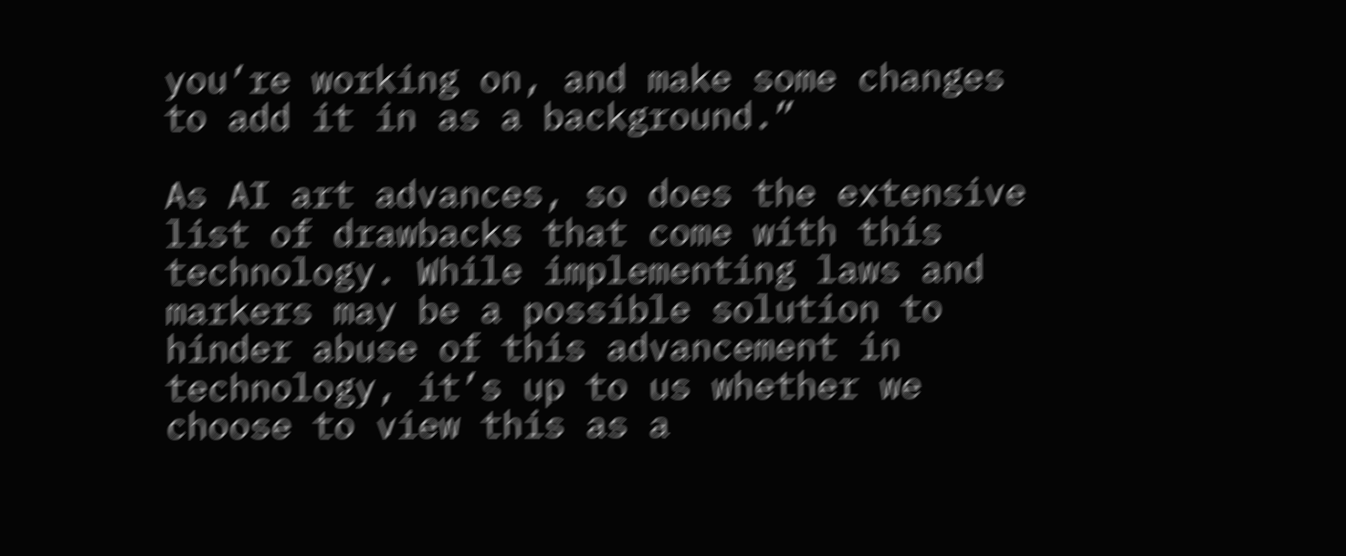you’re working on, and make some changes to add it in as a background.”

As AI art advances, so does the extensive list of drawbacks that come with this technology. While implementing laws and markers may be a possible solution to hinder abuse of this advancement in technology, it’s up to us whether we choose to view this as a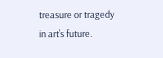treasure or tragedy in art’s future.